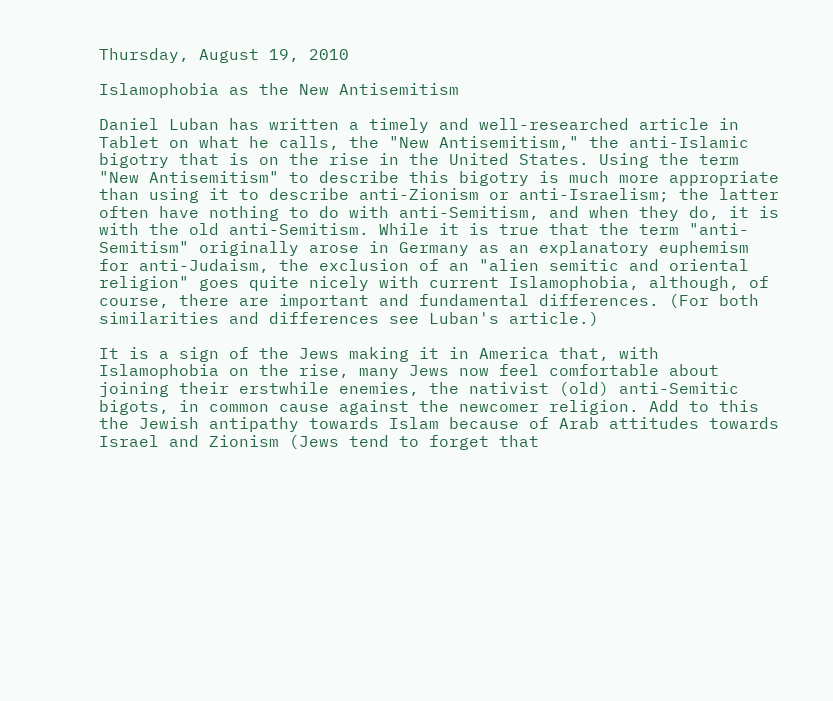Thursday, August 19, 2010

Islamophobia as the New Antisemitism

Daniel Luban has written a timely and well-researched article in Tablet on what he calls, the "New Antisemitism," the anti-Islamic bigotry that is on the rise in the United States. Using the term "New Antisemitism" to describe this bigotry is much more appropriate than using it to describe anti-Zionism or anti-Israelism; the latter often have nothing to do with anti-Semitism, and when they do, it is with the old anti-Semitism. While it is true that the term "anti-Semitism" originally arose in Germany as an explanatory euphemism for anti-Judaism, the exclusion of an "alien semitic and oriental religion" goes quite nicely with current Islamophobia, although, of course, there are important and fundamental differences. (For both similarities and differences see Luban's article.)

It is a sign of the Jews making it in America that, with Islamophobia on the rise, many Jews now feel comfortable about joining their erstwhile enemies, the nativist (old) anti-Semitic bigots, in common cause against the newcomer religion. Add to this the Jewish antipathy towards Islam because of Arab attitudes towards Israel and Zionism (Jews tend to forget that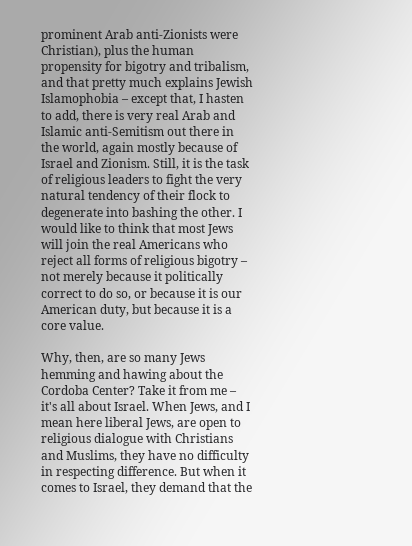prominent Arab anti-Zionists were Christian), plus the human propensity for bigotry and tribalism, and that pretty much explains Jewish Islamophobia – except that, I hasten to add, there is very real Arab and Islamic anti-Semitism out there in the world, again mostly because of Israel and Zionism. Still, it is the task of religious leaders to fight the very natural tendency of their flock to degenerate into bashing the other. I would like to think that most Jews will join the real Americans who reject all forms of religious bigotry – not merely because it politically correct to do so, or because it is our American duty, but because it is a core value.

Why, then, are so many Jews hemming and hawing about the Cordoba Center? Take it from me – it's all about Israel. When Jews, and I mean here liberal Jews, are open to religious dialogue with Christians and Muslims, they have no difficulty in respecting difference. But when it comes to Israel, they demand that the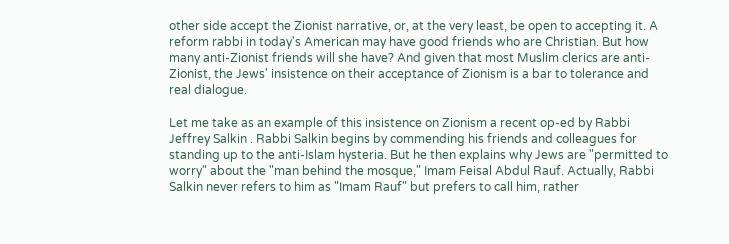other side accept the Zionist narrative, or, at the very least, be open to accepting it. A reform rabbi in today's American may have good friends who are Christian. But how many anti-Zionist friends will she have? And given that most Muslim clerics are anti-Zionist, the Jews' insistence on their acceptance of Zionism is a bar to tolerance and real dialogue.

Let me take as an example of this insistence on Zionism a recent op-ed by Rabbi Jeffrey Salkin . Rabbi Salkin begins by commending his friends and colleagues for standing up to the anti-Islam hysteria. But he then explains why Jews are "permitted to worry" about the "man behind the mosque," Imam Feisal Abdul Rauf. Actually, Rabbi Salkin never refers to him as "Imam Rauf" but prefers to call him, rather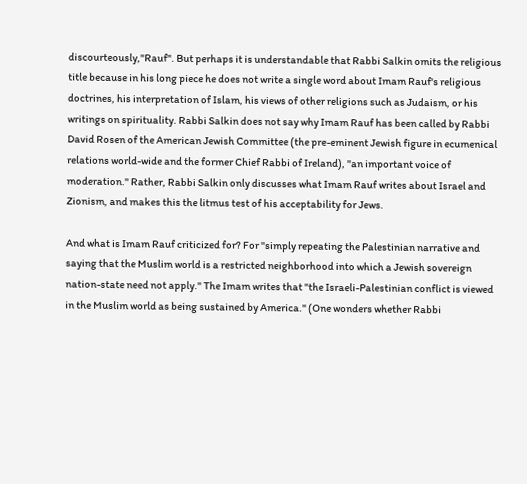discourteously,"Rauf". But perhaps it is understandable that Rabbi Salkin omits the religious title because in his long piece he does not write a single word about Imam Rauf's religious doctrines, his interpretation of Islam, his views of other religions such as Judaism, or his writings on spirituality. Rabbi Salkin does not say why Imam Rauf has been called by Rabbi David Rosen of the American Jewish Committee (the pre-eminent Jewish figure in ecumenical relations world-wide and the former Chief Rabbi of Ireland), "an important voice of moderation." Rather, Rabbi Salkin only discusses what Imam Rauf writes about Israel and Zionism, and makes this the litmus test of his acceptability for Jews.

And what is Imam Rauf criticized for? For "simply repeating the Palestinian narrative and saying that the Muslim world is a restricted neighborhood into which a Jewish sovereign nation-state need not apply." The Imam writes that "the Israeli-Palestinian conflict is viewed in the Muslim world as being sustained by America." (One wonders whether Rabbi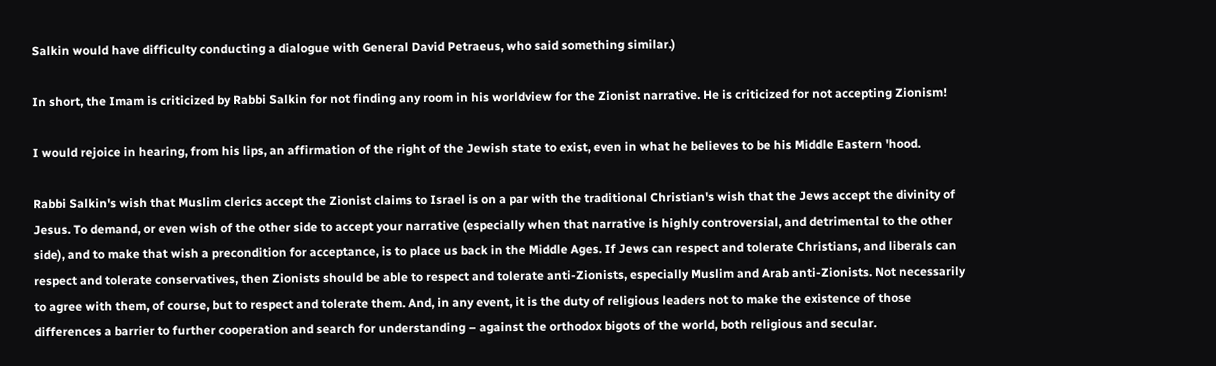Salkin would have difficulty conducting a dialogue with General David Petraeus, who said something similar.)

In short, the Imam is criticized by Rabbi Salkin for not finding any room in his worldview for the Zionist narrative. He is criticized for not accepting Zionism!

I would rejoice in hearing, from his lips, an affirmation of the right of the Jewish state to exist, even in what he believes to be his Middle Eastern 'hood.

Rabbi Salkin's wish that Muslim clerics accept the Zionist claims to Israel is on a par with the traditional Christian's wish that the Jews accept the divinity of Jesus. To demand, or even wish of the other side to accept your narrative (especially when that narrative is highly controversial, and detrimental to the other side), and to make that wish a precondition for acceptance, is to place us back in the Middle Ages. If Jews can respect and tolerate Christians, and liberals can respect and tolerate conservatives, then Zionists should be able to respect and tolerate anti-Zionists, especially Muslim and Arab anti-Zionists. Not necessarily to agree with them, of course, but to respect and tolerate them. And, in any event, it is the duty of religious leaders not to make the existence of those differences a barrier to further cooperation and search for understanding – against the orthodox bigots of the world, both religious and secular.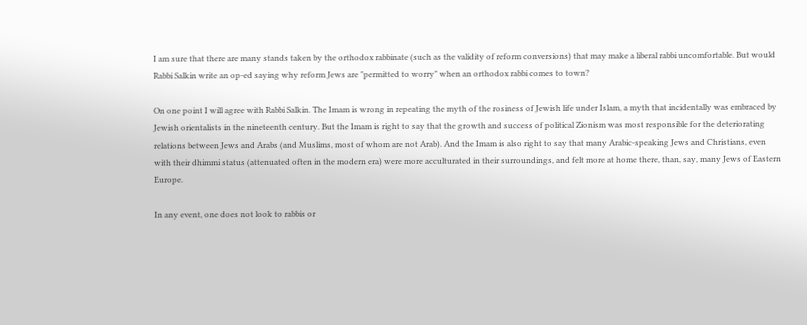I am sure that there are many stands taken by the orthodox rabbinate (such as the validity of reform conversions) that may make a liberal rabbi uncomfortable. But would Rabbi Salkin write an op-ed saying why reform Jews are "permitted to worry" when an orthodox rabbi comes to town?

On one point I will agree with Rabbi Salkin. The Imam is wrong in repeating the myth of the rosiness of Jewish life under Islam, a myth that incidentally was embraced by Jewish orientalists in the nineteenth century. But the Imam is right to say that the growth and success of political Zionism was most responsible for the deteriorating relations between Jews and Arabs (and Muslims, most of whom are not Arab). And the Imam is also right to say that many Arabic-speaking Jews and Christians, even with their dhimmi status (attenuated often in the modern era) were more acculturated in their surroundings, and felt more at home there, than, say, many Jews of Eastern Europe.

In any event, one does not look to rabbis or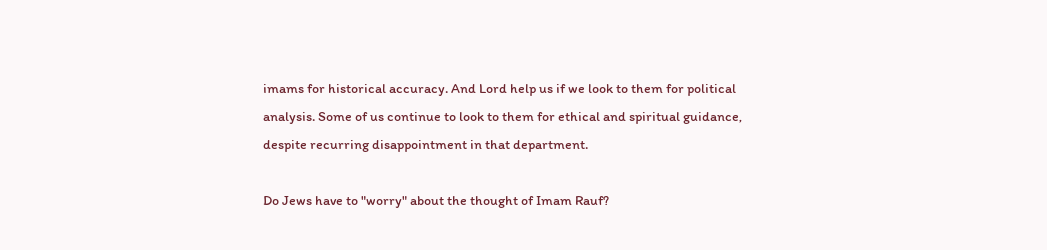imams for historical accuracy. And Lord help us if we look to them for political analysis. Some of us continue to look to them for ethical and spiritual guidance, despite recurring disappointment in that department.

Do Jews have to "worry" about the thought of Imam Rauf?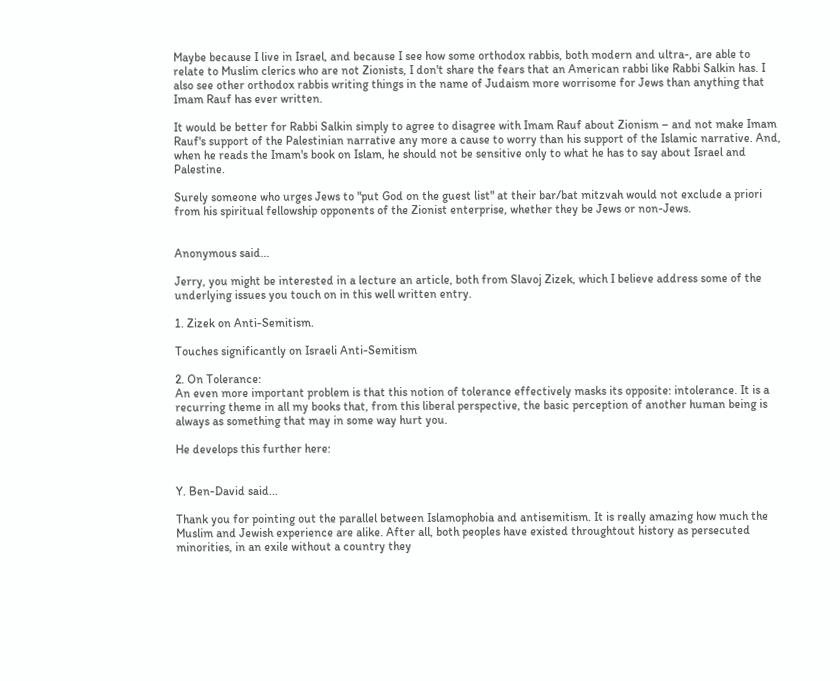Maybe because I live in Israel, and because I see how some orthodox rabbis, both modern and ultra-, are able to relate to Muslim clerics who are not Zionists, I don't share the fears that an American rabbi like Rabbi Salkin has. I also see other orthodox rabbis writing things in the name of Judaism more worrisome for Jews than anything that Imam Rauf has ever written.

It would be better for Rabbi Salkin simply to agree to disagree with Imam Rauf about Zionism – and not make Imam Rauf's support of the Palestinian narrative any more a cause to worry than his support of the Islamic narrative. And, when he reads the Imam's book on Islam, he should not be sensitive only to what he has to say about Israel and Palestine.

Surely someone who urges Jews to "put God on the guest list" at their bar/bat mitzvah would not exclude a priori from his spiritual fellowship opponents of the Zionist enterprise, whether they be Jews or non-Jews.


Anonymous said...

Jerry, you might be interested in a lecture an article, both from Slavoj Zizek, which I believe address some of the underlying issues you touch on in this well written entry.

1. Zizek on Anti-Semitism.

Touches significantly on Israeli Anti-Semitism

2. On Tolerance:
An even more important problem is that this notion of tolerance effectively masks its opposite: intolerance. It is a recurring theme in all my books that, from this liberal perspective, the basic perception of another human being is always as something that may in some way hurt you.

He develops this further here:


Y. Ben-David said...

Thank you for pointing out the parallel between Islamophobia and antisemitism. It is really amazing how much the Muslim and Jewish experience are alike. After all, both peoples have existed throughtout history as persecuted minorities, in an exile without a country they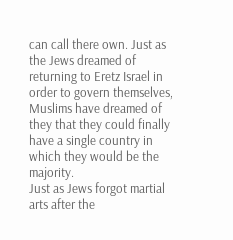can call there own. Just as the Jews dreamed of returning to Eretz Israel in order to govern themselves, Muslims have dreamed of they that they could finally have a single country in which they would be the majority.
Just as Jews forgot martial arts after the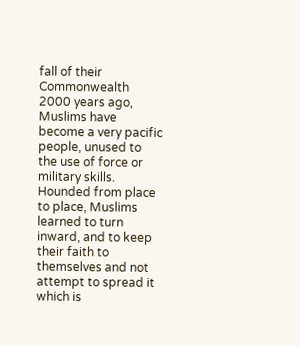fall of their Commonwealth 2000 years ago, Muslims have become a very pacific people, unused to the use of force or military skills. Hounded from place to place, Muslims learned to turn inward, and to keep their faith to themselves and not attempt to spread it which is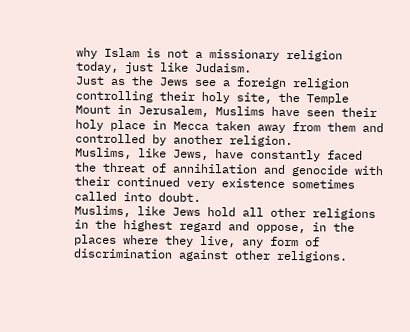why Islam is not a missionary religion today, just like Judaism.
Just as the Jews see a foreign religion controlling their holy site, the Temple Mount in Jerusalem, Muslims have seen their holy place in Mecca taken away from them and controlled by another religion.
Muslims, like Jews, have constantly faced the threat of annihilation and genocide with their continued very existence sometimes called into doubt.
Muslims, like Jews hold all other religions in the highest regard and oppose, in the places where they live, any form of discrimination against other religions.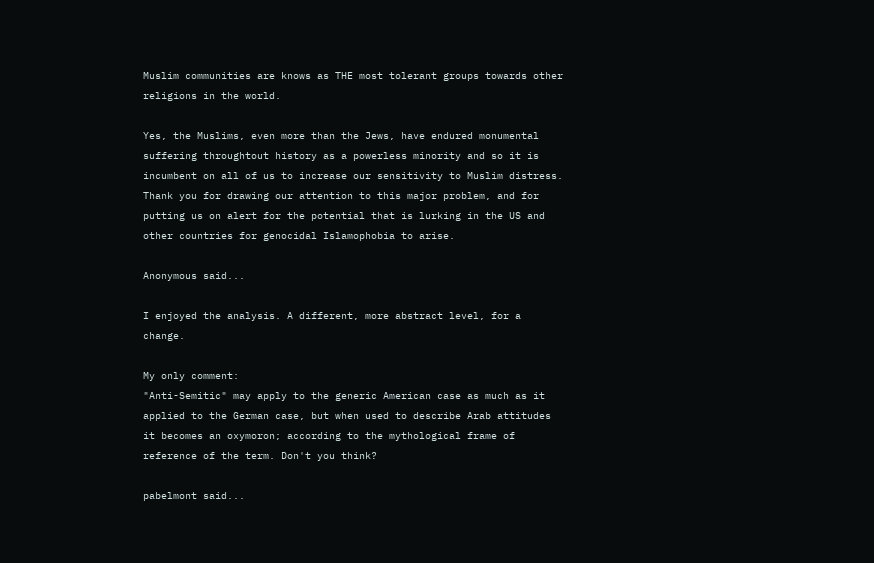Muslim communities are knows as THE most tolerant groups towards other religions in the world.

Yes, the Muslims, even more than the Jews, have endured monumental suffering throughtout history as a powerless minority and so it is incumbent on all of us to increase our sensitivity to Muslim distress.
Thank you for drawing our attention to this major problem, and for putting us on alert for the potential that is lurking in the US and other countries for genocidal Islamophobia to arise.

Anonymous said...

I enjoyed the analysis. A different, more abstract level, for a change.

My only comment:
"Anti-Semitic" may apply to the generic American case as much as it applied to the German case, but when used to describe Arab attitudes it becomes an oxymoron; according to the mythological frame of reference of the term. Don't you think?

pabelmont said...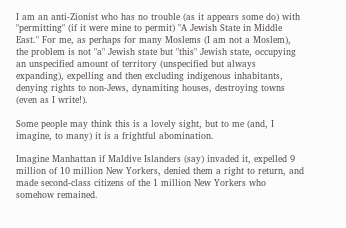I am an anti-Zionist who has no trouble (as it appears some do) with "permitting" (if it were mine to permit) "A Jewish State in Middle East." For me, as perhaps for many Moslems (I am not a Moslem), the problem is not "a" Jewish state but "this" Jewish state, occupying an unspecified amount of territory (unspecified but always expanding), expelling and then excluding indigenous inhabitants, denying rights to non-Jews, dynamiting houses, destroying towns (even as I write!).

Some people may think this is a lovely sight, but to me (and, I imagine, to many) it is a frightful abomination.

Imagine Manhattan if Maldive Islanders (say) invaded it, expelled 9 million of 10 million New Yorkers, denied them a right to return, and made second-class citizens of the 1 million New Yorkers who somehow remained.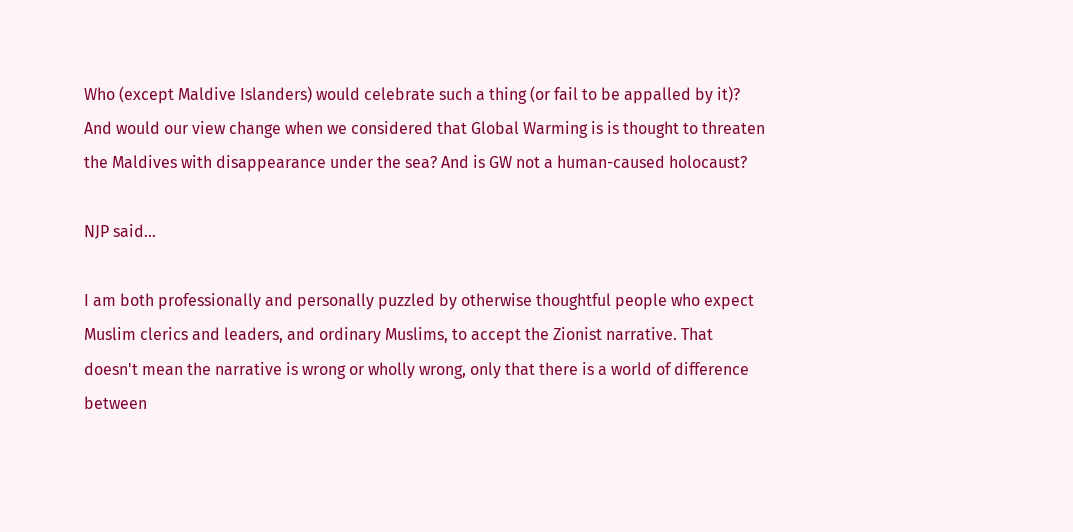Who (except Maldive Islanders) would celebrate such a thing (or fail to be appalled by it)? And would our view change when we considered that Global Warming is is thought to threaten the Maldives with disappearance under the sea? And is GW not a human-caused holocaust?

NJP said...

I am both professionally and personally puzzled by otherwise thoughtful people who expect Muslim clerics and leaders, and ordinary Muslims, to accept the Zionist narrative. That doesn't mean the narrative is wrong or wholly wrong, only that there is a world of difference between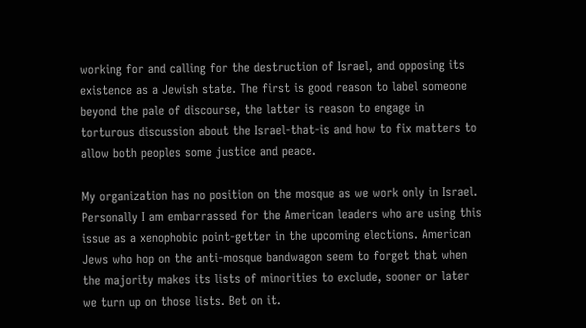working for and calling for the destruction of Israel, and opposing its existence as a Jewish state. The first is good reason to label someone beyond the pale of discourse, the latter is reason to engage in torturous discussion about the Israel-that-is and how to fix matters to allow both peoples some justice and peace.

My organization has no position on the mosque as we work only in Israel. Personally I am embarrassed for the American leaders who are using this issue as a xenophobic point-getter in the upcoming elections. American Jews who hop on the anti-mosque bandwagon seem to forget that when the majority makes its lists of minorities to exclude, sooner or later we turn up on those lists. Bet on it.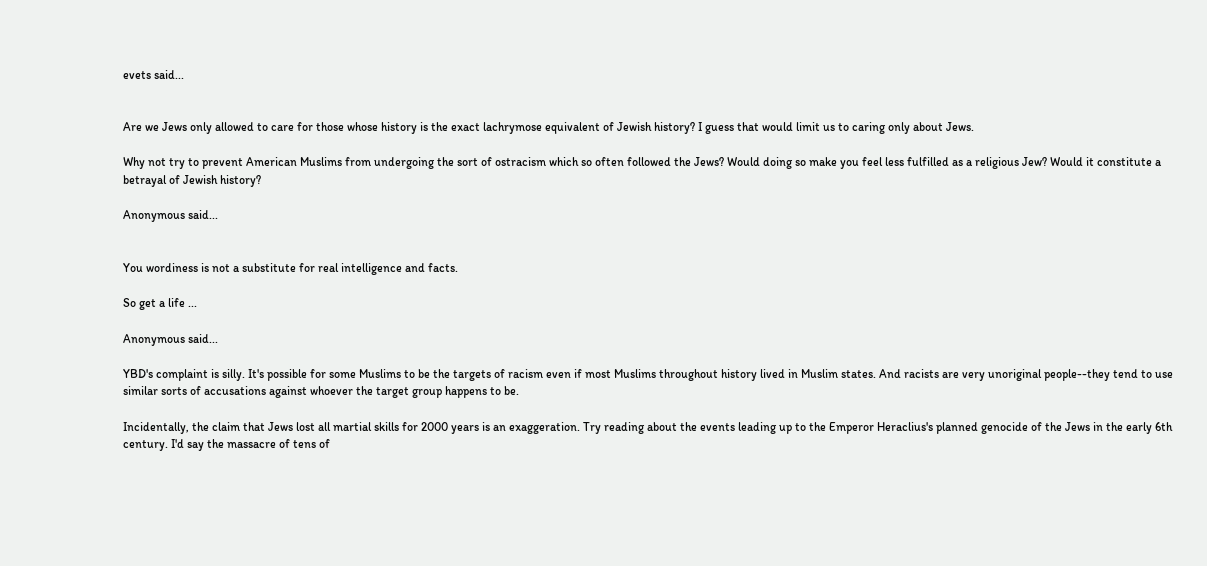evets said...


Are we Jews only allowed to care for those whose history is the exact lachrymose equivalent of Jewish history? I guess that would limit us to caring only about Jews.

Why not try to prevent American Muslims from undergoing the sort of ostracism which so often followed the Jews? Would doing so make you feel less fulfilled as a religious Jew? Would it constitute a betrayal of Jewish history?

Anonymous said...


You wordiness is not a substitute for real intelligence and facts.

So get a life ...

Anonymous said...

YBD's complaint is silly. It's possible for some Muslims to be the targets of racism even if most Muslims throughout history lived in Muslim states. And racists are very unoriginal people--they tend to use similar sorts of accusations against whoever the target group happens to be.

Incidentally, the claim that Jews lost all martial skills for 2000 years is an exaggeration. Try reading about the events leading up to the Emperor Heraclius's planned genocide of the Jews in the early 6th century. I'd say the massacre of tens of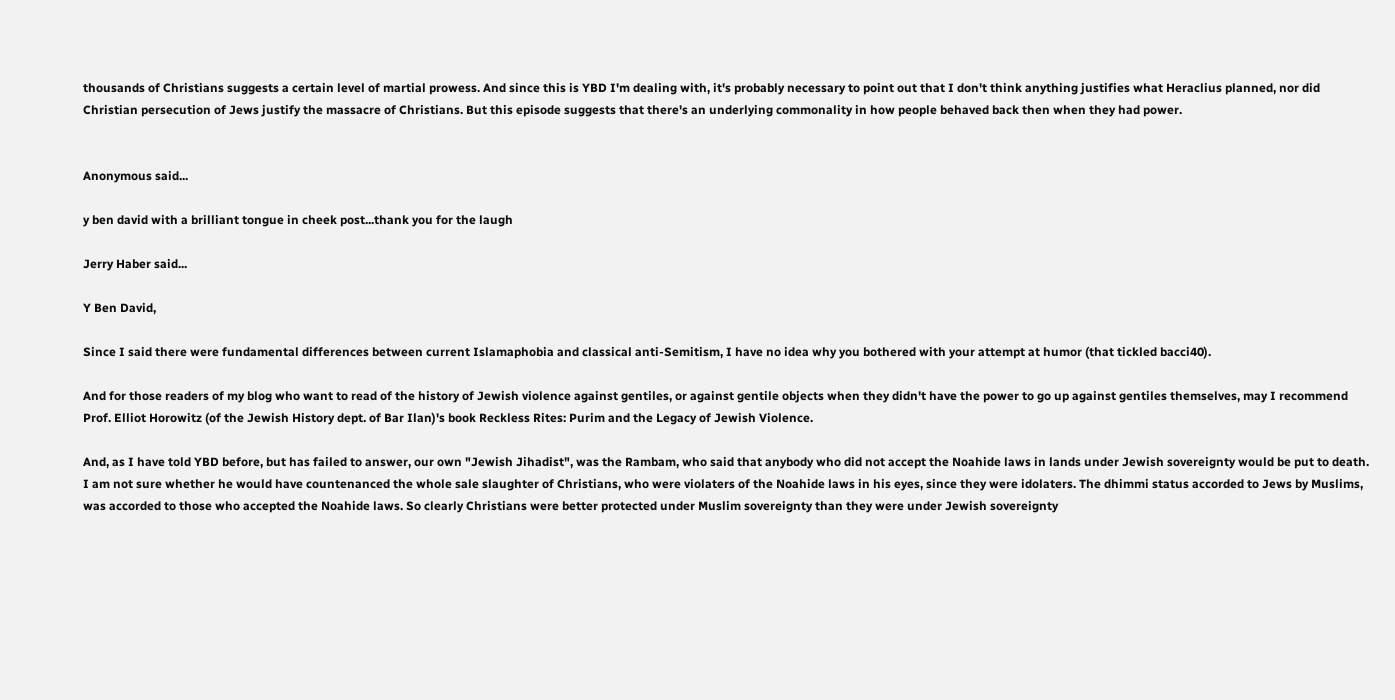thousands of Christians suggests a certain level of martial prowess. And since this is YBD I'm dealing with, it's probably necessary to point out that I don't think anything justifies what Heraclius planned, nor did Christian persecution of Jews justify the massacre of Christians. But this episode suggests that there's an underlying commonality in how people behaved back then when they had power.


Anonymous said...

y ben david with a brilliant tongue in cheek post...thank you for the laugh

Jerry Haber said...

Y Ben David,

Since I said there were fundamental differences between current Islamaphobia and classical anti-Semitism, I have no idea why you bothered with your attempt at humor (that tickled bacci40).

And for those readers of my blog who want to read of the history of Jewish violence against gentiles, or against gentile objects when they didn't have the power to go up against gentiles themselves, may I recommend Prof. Elliot Horowitz (of the Jewish History dept. of Bar Ilan)'s book Reckless Rites: Purim and the Legacy of Jewish Violence.

And, as I have told YBD before, but has failed to answer, our own "Jewish Jihadist", was the Rambam, who said that anybody who did not accept the Noahide laws in lands under Jewish sovereignty would be put to death. I am not sure whether he would have countenanced the whole sale slaughter of Christians, who were violaters of the Noahide laws in his eyes, since they were idolaters. The dhimmi status accorded to Jews by Muslims, was accorded to those who accepted the Noahide laws. So clearly Christians were better protected under Muslim sovereignty than they were under Jewish sovereignty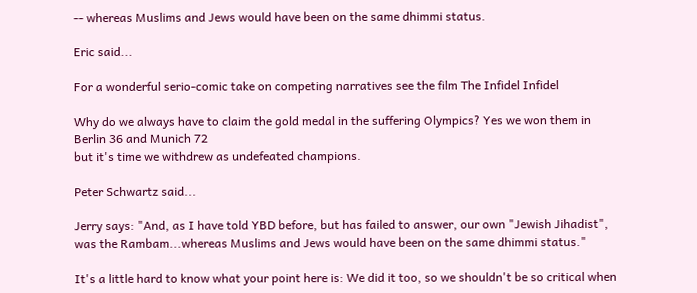-- whereas Muslims and Jews would have been on the same dhimmi status.

Eric said...

For a wonderful serio-comic take on competing narratives see the film The Infidel Infidel

Why do we always have to claim the gold medal in the suffering Olympics? Yes we won them in Berlin 36 and Munich 72
but it's time we withdrew as undefeated champions.

Peter Schwartz said...

Jerry says: "And, as I have told YBD before, but has failed to answer, our own "Jewish Jihadist", was the Rambam...whereas Muslims and Jews would have been on the same dhimmi status."

It's a little hard to know what your point here is: We did it too, so we shouldn't be so critical when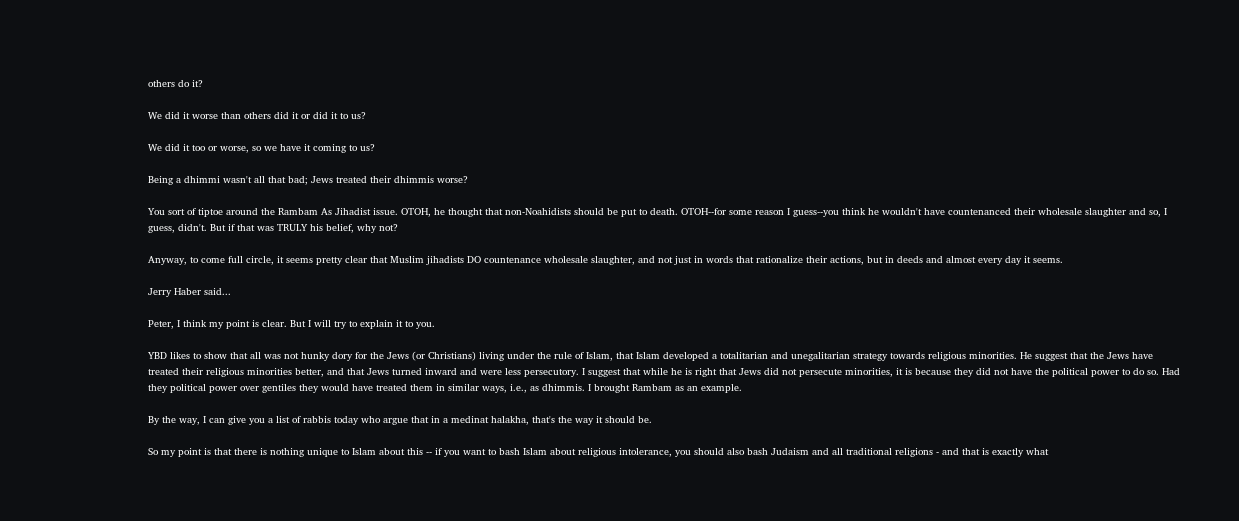others do it?

We did it worse than others did it or did it to us?

We did it too or worse, so we have it coming to us?

Being a dhimmi wasn't all that bad; Jews treated their dhimmis worse?

You sort of tiptoe around the Rambam As Jihadist issue. OTOH, he thought that non-Noahidists should be put to death. OTOH--for some reason I guess--you think he wouldn't have countenanced their wholesale slaughter and so, I guess, didn't. But if that was TRULY his belief, why not?

Anyway, to come full circle, it seems pretty clear that Muslim jihadists DO countenance wholesale slaughter, and not just in words that rationalize their actions, but in deeds and almost every day it seems.

Jerry Haber said...

Peter, I think my point is clear. But I will try to explain it to you.

YBD likes to show that all was not hunky dory for the Jews (or Christians) living under the rule of Islam, that Islam developed a totalitarian and unegalitarian strategy towards religious minorities. He suggest that the Jews have treated their religious minorities better, and that Jews turned inward and were less persecutory. I suggest that while he is right that Jews did not persecute minorities, it is because they did not have the political power to do so. Had they political power over gentiles they would have treated them in similar ways, i.e., as dhimmis. I brought Rambam as an example.

By the way, I can give you a list of rabbis today who argue that in a medinat halakha, that's the way it should be.

So my point is that there is nothing unique to Islam about this -- if you want to bash Islam about religious intolerance, you should also bash Judaism and all traditional religions - and that is exactly what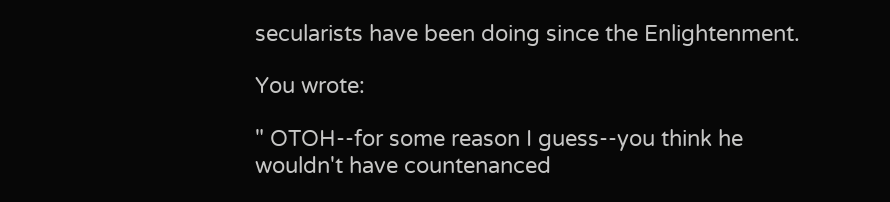secularists have been doing since the Enlightenment.

You wrote:

" OTOH--for some reason I guess--you think he wouldn't have countenanced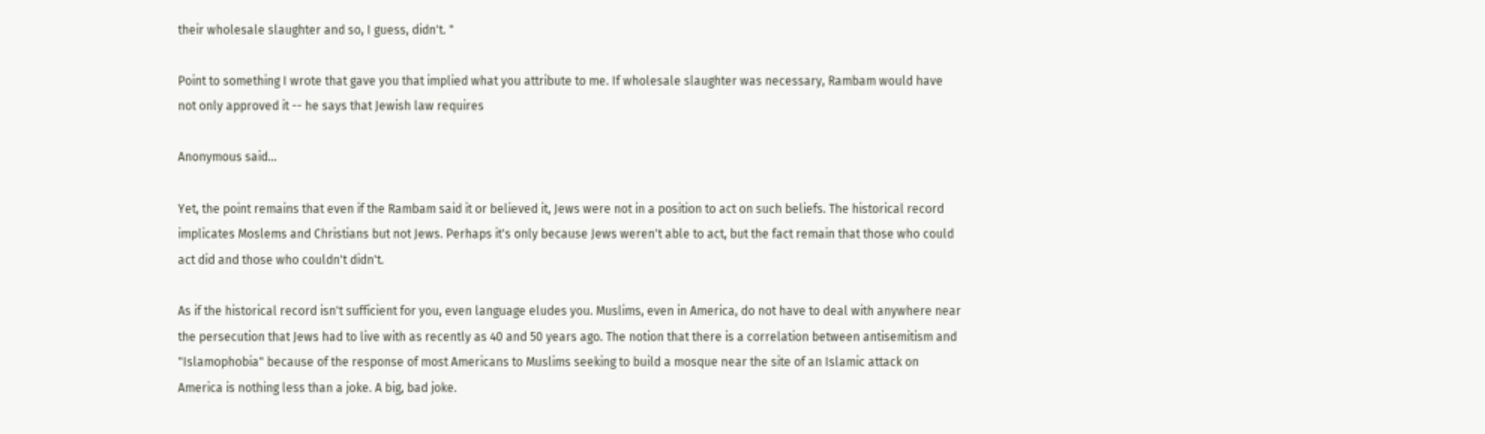their wholesale slaughter and so, I guess, didn't. "

Point to something I wrote that gave you that implied what you attribute to me. If wholesale slaughter was necessary, Rambam would have not only approved it -- he says that Jewish law requires

Anonymous said...

Yet, the point remains that even if the Rambam said it or believed it, Jews were not in a position to act on such beliefs. The historical record implicates Moslems and Christians but not Jews. Perhaps it's only because Jews weren't able to act, but the fact remain that those who could act did and those who couldn't didn't.

As if the historical record isn't sufficient for you, even language eludes you. Muslims, even in America, do not have to deal with anywhere near the persecution that Jews had to live with as recently as 40 and 50 years ago. The notion that there is a correlation between antisemitism and "Islamophobia" because of the response of most Americans to Muslims seeking to build a mosque near the site of an Islamic attack on America is nothing less than a joke. A big, bad joke.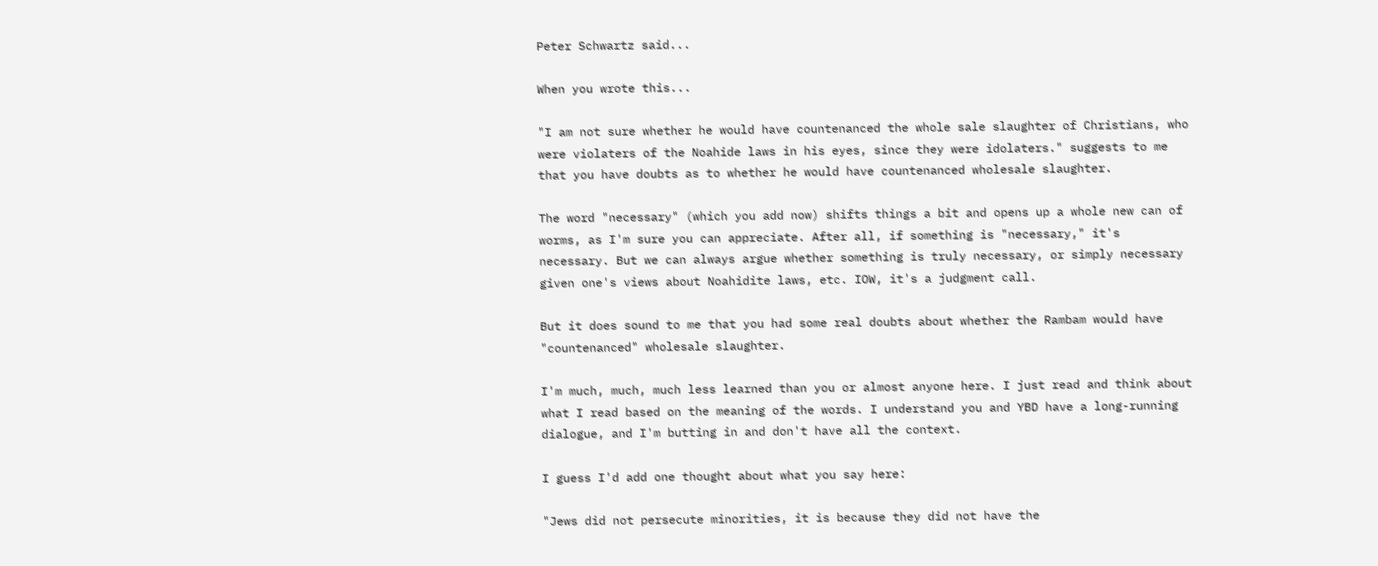Peter Schwartz said...

When you wrote this...

"I am not sure whether he would have countenanced the whole sale slaughter of Christians, who were violaters of the Noahide laws in his eyes, since they were idolaters." suggests to me that you have doubts as to whether he would have countenanced wholesale slaughter.

The word "necessary" (which you add now) shifts things a bit and opens up a whole new can of worms, as I'm sure you can appreciate. After all, if something is "necessary," it's necessary. But we can always argue whether something is truly necessary, or simply necessary given one's views about Noahidite laws, etc. IOW, it's a judgment call.

But it does sound to me that you had some real doubts about whether the Rambam would have "countenanced" wholesale slaughter.

I'm much, much, much less learned than you or almost anyone here. I just read and think about what I read based on the meaning of the words. I understand you and YBD have a long-running dialogue, and I'm butting in and don't have all the context.

I guess I'd add one thought about what you say here:

"Jews did not persecute minorities, it is because they did not have the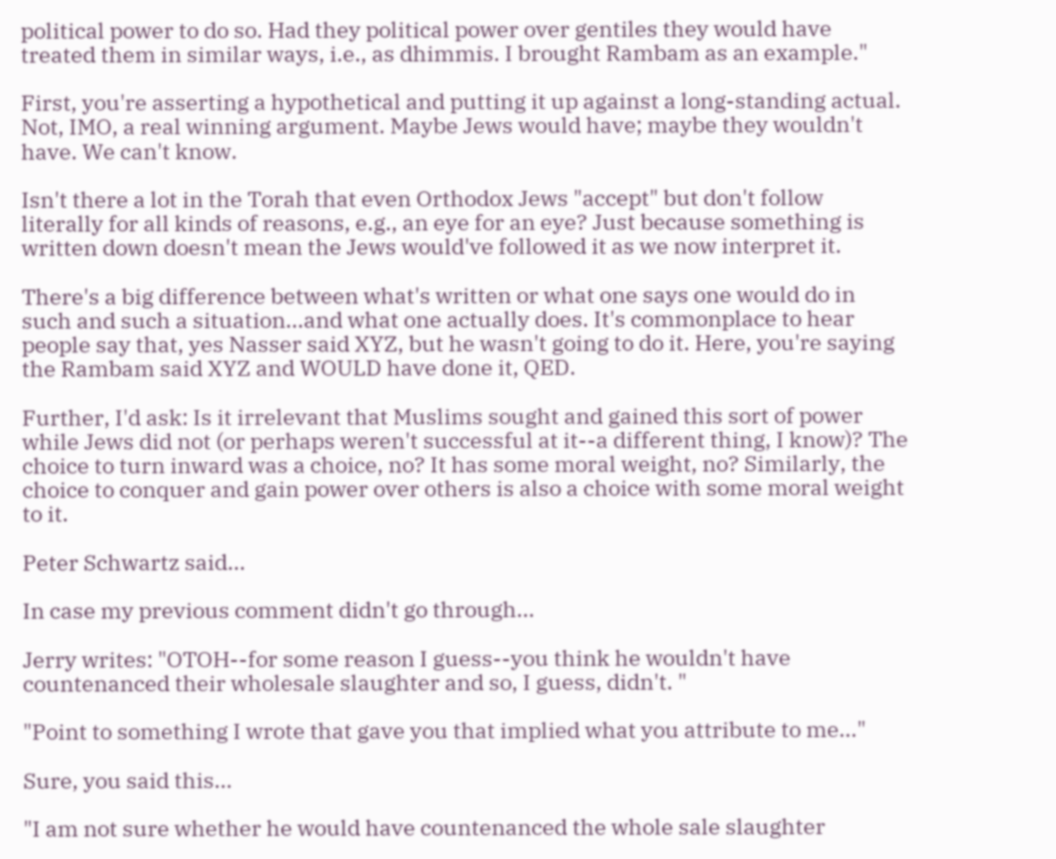political power to do so. Had they political power over gentiles they would have treated them in similar ways, i.e., as dhimmis. I brought Rambam as an example."

First, you're asserting a hypothetical and putting it up against a long-standing actual. Not, IMO, a real winning argument. Maybe Jews would have; maybe they wouldn't have. We can't know.

Isn't there a lot in the Torah that even Orthodox Jews "accept" but don't follow literally for all kinds of reasons, e.g., an eye for an eye? Just because something is written down doesn't mean the Jews would've followed it as we now interpret it.

There's a big difference between what's written or what one says one would do in such and such a situation...and what one actually does. It's commonplace to hear people say that, yes Nasser said XYZ, but he wasn't going to do it. Here, you're saying the Rambam said XYZ and WOULD have done it, QED.

Further, I'd ask: Is it irrelevant that Muslims sought and gained this sort of power while Jews did not (or perhaps weren't successful at it--a different thing, I know)? The choice to turn inward was a choice, no? It has some moral weight, no? Similarly, the choice to conquer and gain power over others is also a choice with some moral weight to it.

Peter Schwartz said...

In case my previous comment didn't go through...

Jerry writes: "OTOH--for some reason I guess--you think he wouldn't have countenanced their wholesale slaughter and so, I guess, didn't. "

"Point to something I wrote that gave you that implied what you attribute to me..."

Sure, you said this...

"I am not sure whether he would have countenanced the whole sale slaughter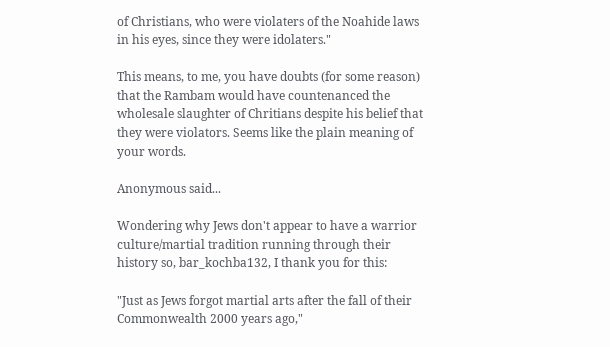of Christians, who were violaters of the Noahide laws in his eyes, since they were idolaters."

This means, to me, you have doubts (for some reason) that the Rambam would have countenanced the wholesale slaughter of Chritians despite his belief that they were violators. Seems like the plain meaning of your words.

Anonymous said...

Wondering why Jews don't appear to have a warrior culture/martial tradition running through their history so, bar_kochba132, I thank you for this:

"Just as Jews forgot martial arts after the fall of their Commonwealth 2000 years ago,"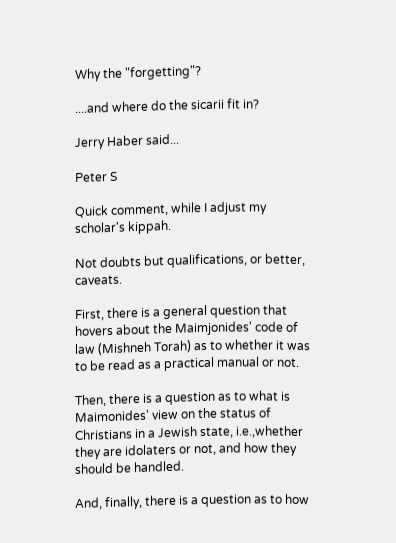Why the "forgetting"?

....and where do the sicarii fit in?

Jerry Haber said...

Peter S

Quick comment, while I adjust my scholar's kippah.

Not doubts but qualifications, or better, caveats.

First, there is a general question that hovers about the Maimjonides' code of law (Mishneh Torah) as to whether it was to be read as a practical manual or not.

Then, there is a question as to what is Maimonides' view on the status of Christians in a Jewish state, i.e.,whether they are idolaters or not, and how they should be handled.

And, finally, there is a question as to how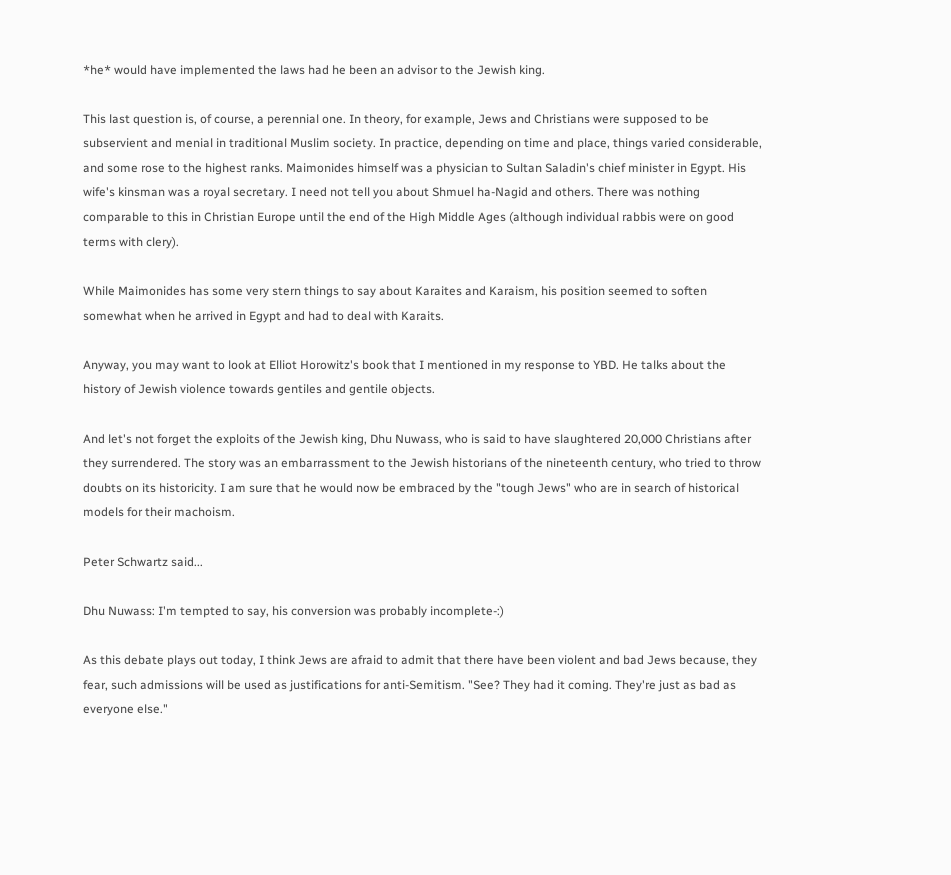*he* would have implemented the laws had he been an advisor to the Jewish king.

This last question is, of course, a perennial one. In theory, for example, Jews and Christians were supposed to be subservient and menial in traditional Muslim society. In practice, depending on time and place, things varied considerable, and some rose to the highest ranks. Maimonides himself was a physician to Sultan Saladin's chief minister in Egypt. His wife's kinsman was a royal secretary. I need not tell you about Shmuel ha-Nagid and others. There was nothing comparable to this in Christian Europe until the end of the High Middle Ages (although individual rabbis were on good terms with clery).

While Maimonides has some very stern things to say about Karaites and Karaism, his position seemed to soften somewhat when he arrived in Egypt and had to deal with Karaits.

Anyway, you may want to look at Elliot Horowitz's book that I mentioned in my response to YBD. He talks about the history of Jewish violence towards gentiles and gentile objects.

And let's not forget the exploits of the Jewish king, Dhu Nuwass, who is said to have slaughtered 20,000 Christians after they surrendered. The story was an embarrassment to the Jewish historians of the nineteenth century, who tried to throw doubts on its historicity. I am sure that he would now be embraced by the "tough Jews" who are in search of historical models for their machoism.

Peter Schwartz said...

Dhu Nuwass: I'm tempted to say, his conversion was probably incomplete-:)

As this debate plays out today, I think Jews are afraid to admit that there have been violent and bad Jews because, they fear, such admissions will be used as justifications for anti-Semitism. "See? They had it coming. They're just as bad as everyone else."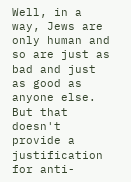Well, in a way, Jews are only human and so are just as bad and just as good as anyone else. But that doesn't provide a justification for anti-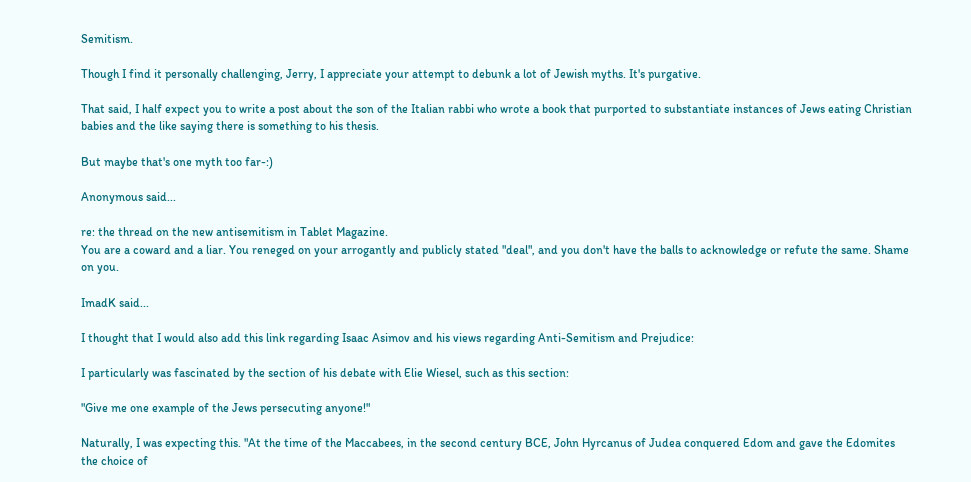Semitism.

Though I find it personally challenging, Jerry, I appreciate your attempt to debunk a lot of Jewish myths. It's purgative.

That said, I half expect you to write a post about the son of the Italian rabbi who wrote a book that purported to substantiate instances of Jews eating Christian babies and the like saying there is something to his thesis.

But maybe that's one myth too far-:)

Anonymous said...

re: the thread on the new antisemitism in Tablet Magazine.
You are a coward and a liar. You reneged on your arrogantly and publicly stated "deal", and you don't have the balls to acknowledge or refute the same. Shame on you.

ImadK said...

I thought that I would also add this link regarding Isaac Asimov and his views regarding Anti-Semitism and Prejudice:

I particularly was fascinated by the section of his debate with Elie Wiesel, such as this section:

"Give me one example of the Jews persecuting anyone!"

Naturally, I was expecting this. "At the time of the Maccabees, in the second century BCE, John Hyrcanus of Judea conquered Edom and gave the Edomites the choice of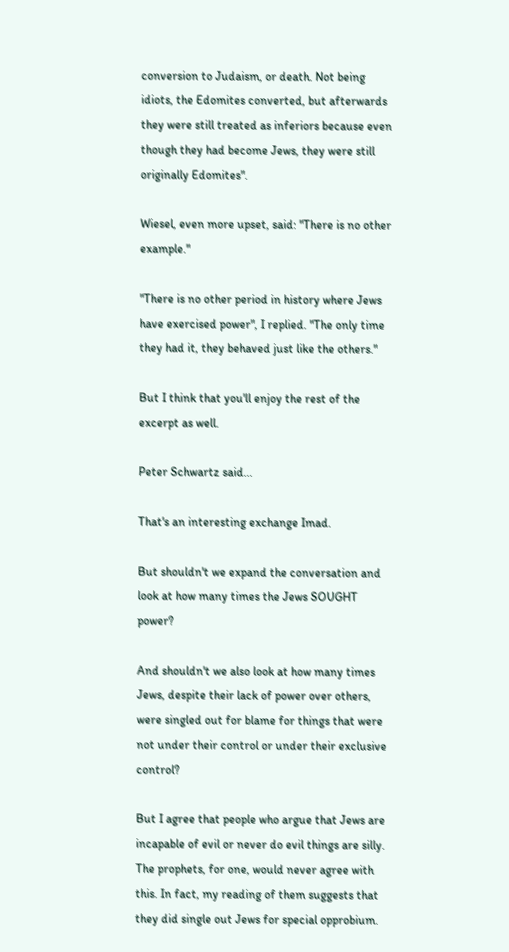conversion to Judaism, or death. Not being idiots, the Edomites converted, but afterwards they were still treated as inferiors because even though they had become Jews, they were still originally Edomites".

Wiesel, even more upset, said: "There is no other example."

"There is no other period in history where Jews have exercised power", I replied. "The only time they had it, they behaved just like the others."

But I think that you'll enjoy the rest of the excerpt as well.

Peter Schwartz said...

That's an interesting exchange Imad.

But shouldn't we expand the conversation and look at how many times the Jews SOUGHT power?

And shouldn't we also look at how many times Jews, despite their lack of power over others, were singled out for blame for things that were not under their control or under their exclusive control?

But I agree that people who argue that Jews are incapable of evil or never do evil things are silly. The prophets, for one, would never agree with this. In fact, my reading of them suggests that they did single out Jews for special opprobium.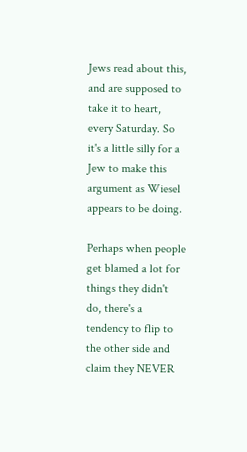Jews read about this, and are supposed to take it to heart, every Saturday. So it's a little silly for a Jew to make this argument as Wiesel appears to be doing.

Perhaps when people get blamed a lot for things they didn't do, there's a tendency to flip to the other side and claim they NEVER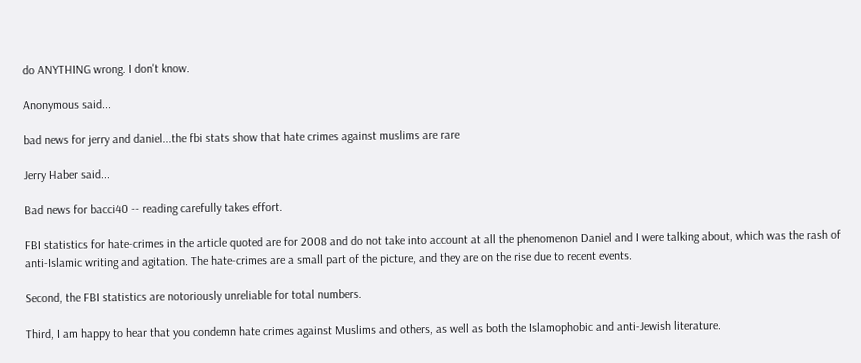do ANYTHING wrong. I don't know.

Anonymous said...

bad news for jerry and daniel...the fbi stats show that hate crimes against muslims are rare

Jerry Haber said...

Bad news for bacci40 -- reading carefully takes effort.

FBI statistics for hate-crimes in the article quoted are for 2008 and do not take into account at all the phenomenon Daniel and I were talking about, which was the rash of anti-Islamic writing and agitation. The hate-crimes are a small part of the picture, and they are on the rise due to recent events.

Second, the FBI statistics are notoriously unreliable for total numbers.

Third, I am happy to hear that you condemn hate crimes against Muslims and others, as well as both the Islamophobic and anti-Jewish literature.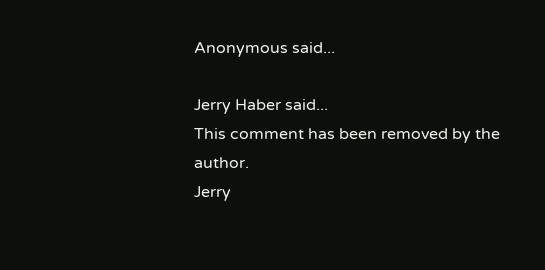Anonymous said...

Jerry Haber said...
This comment has been removed by the author.
Jerry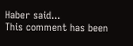Haber said...
This comment has been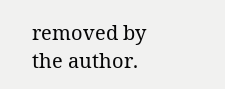removed by the author.